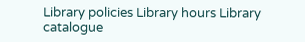Library policies Library hours Library catalogue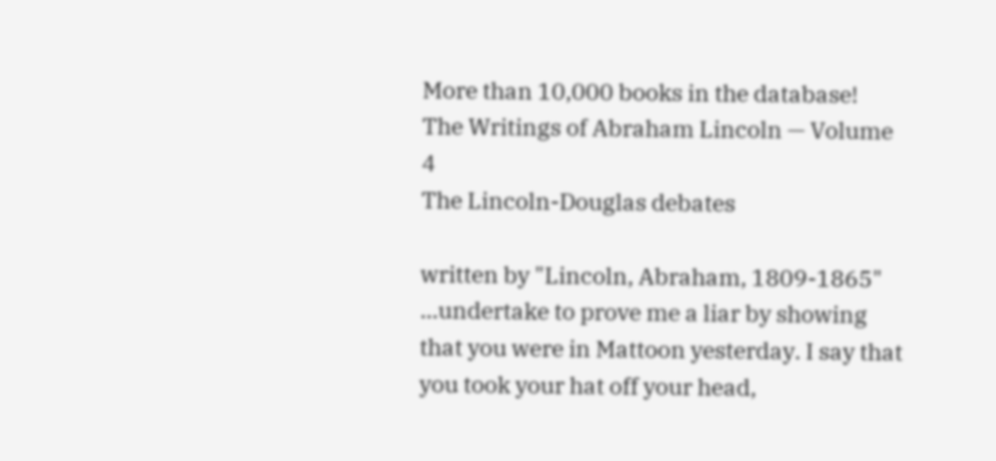More than 10,000 books in the database!
The Writings of Abraham Lincoln — Volume 4
The Lincoln-Douglas debates

written by "Lincoln, Abraham, 1809-1865"
...undertake to prove me a liar by showing that you were in Mattoon yesterday. I say that you took your hat off your head,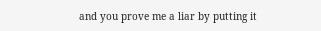and you prove me a liar by putting it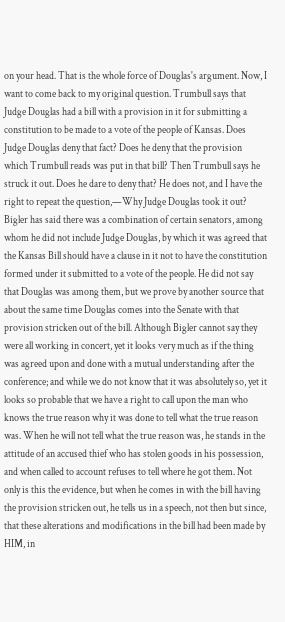on your head. That is the whole force of Douglas's argument. Now, I want to come back to my original question. Trumbull says that Judge Douglas had a bill with a provision in it for submitting a constitution to be made to a vote of the people of Kansas. Does Judge Douglas deny that fact? Does he deny that the provision which Trumbull reads was put in that bill? Then Trumbull says he struck it out. Does he dare to deny that? He does not, and I have the right to repeat the question,—Why Judge Douglas took it out? Bigler has said there was a combination of certain senators, among whom he did not include Judge Douglas, by which it was agreed that the Kansas Bill should have a clause in it not to have the constitution formed under it submitted to a vote of the people. He did not say that Douglas was among them, but we prove by another source that about the same time Douglas comes into the Senate with that provision stricken out of the bill. Although Bigler cannot say they were all working in concert, yet it looks very much as if the thing was agreed upon and done with a mutual understanding after the conference; and while we do not know that it was absolutely so, yet it looks so probable that we have a right to call upon the man who knows the true reason why it was done to tell what the true reason was. When he will not tell what the true reason was, he stands in the attitude of an accused thief who has stolen goods in his possession, and when called to account refuses to tell where he got them. Not only is this the evidence, but when he comes in with the bill having the provision stricken out, he tells us in a speech, not then but since, that these alterations and modifications in the bill had been made by HIM, in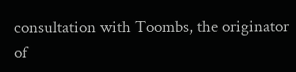consultation with Toombs, the originator of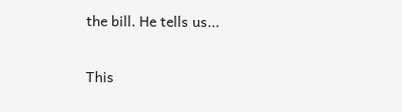the bill. He tells us...

This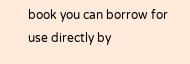book you can borrow for use directly by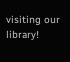visiting our library!